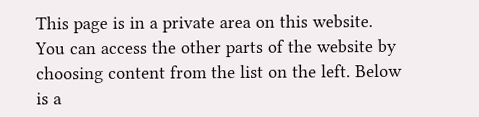This page is in a private area on this website. You can access the other parts of the website by choosing content from the list on the left. Below is a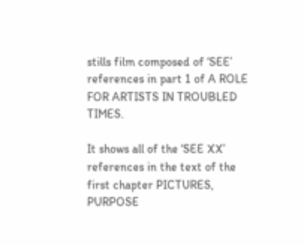stills film composed of ‘SEE’ references in part 1 of A ROLE FOR ARTISTS IN TROUBLED TIMES.

It shows all of the ‘SEE XX’ references in the text of the first chapter PICTURES, PURPOSE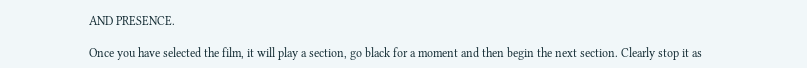AND PRESENCE.

Once you have selected the film, it will play a section, go black for a moment and then begin the next section. Clearly stop it as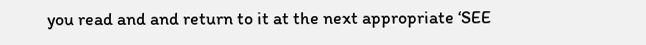you read and and return to it at the next appropriate ‘SEE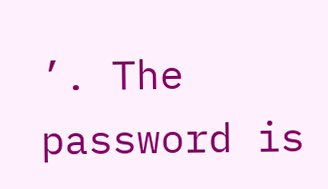’. The password is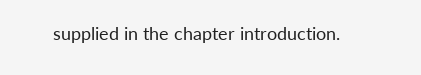supplied in the chapter introduction.